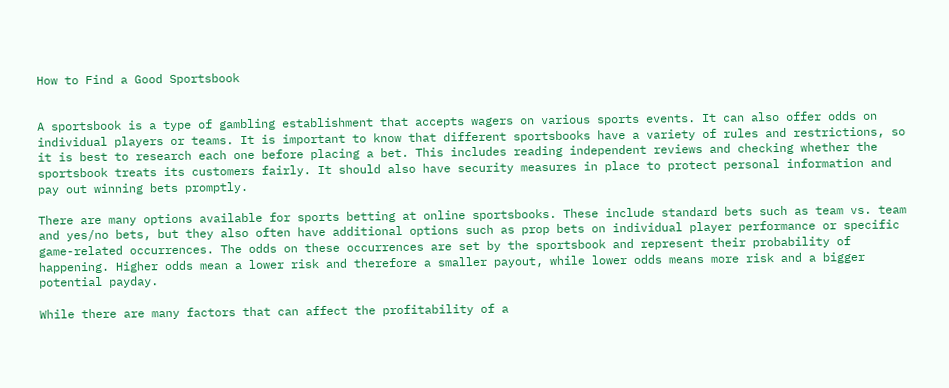How to Find a Good Sportsbook


A sportsbook is a type of gambling establishment that accepts wagers on various sports events. It can also offer odds on individual players or teams. It is important to know that different sportsbooks have a variety of rules and restrictions, so it is best to research each one before placing a bet. This includes reading independent reviews and checking whether the sportsbook treats its customers fairly. It should also have security measures in place to protect personal information and pay out winning bets promptly.

There are many options available for sports betting at online sportsbooks. These include standard bets such as team vs. team and yes/no bets, but they also often have additional options such as prop bets on individual player performance or specific game-related occurrences. The odds on these occurrences are set by the sportsbook and represent their probability of happening. Higher odds mean a lower risk and therefore a smaller payout, while lower odds means more risk and a bigger potential payday.

While there are many factors that can affect the profitability of a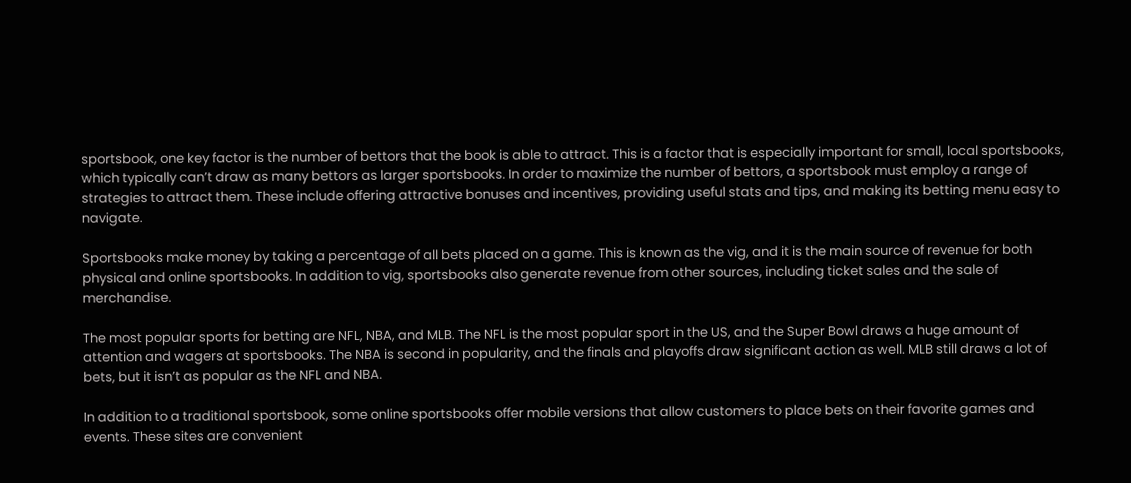sportsbook, one key factor is the number of bettors that the book is able to attract. This is a factor that is especially important for small, local sportsbooks, which typically can’t draw as many bettors as larger sportsbooks. In order to maximize the number of bettors, a sportsbook must employ a range of strategies to attract them. These include offering attractive bonuses and incentives, providing useful stats and tips, and making its betting menu easy to navigate.

Sportsbooks make money by taking a percentage of all bets placed on a game. This is known as the vig, and it is the main source of revenue for both physical and online sportsbooks. In addition to vig, sportsbooks also generate revenue from other sources, including ticket sales and the sale of merchandise.

The most popular sports for betting are NFL, NBA, and MLB. The NFL is the most popular sport in the US, and the Super Bowl draws a huge amount of attention and wagers at sportsbooks. The NBA is second in popularity, and the finals and playoffs draw significant action as well. MLB still draws a lot of bets, but it isn’t as popular as the NFL and NBA.

In addition to a traditional sportsbook, some online sportsbooks offer mobile versions that allow customers to place bets on their favorite games and events. These sites are convenient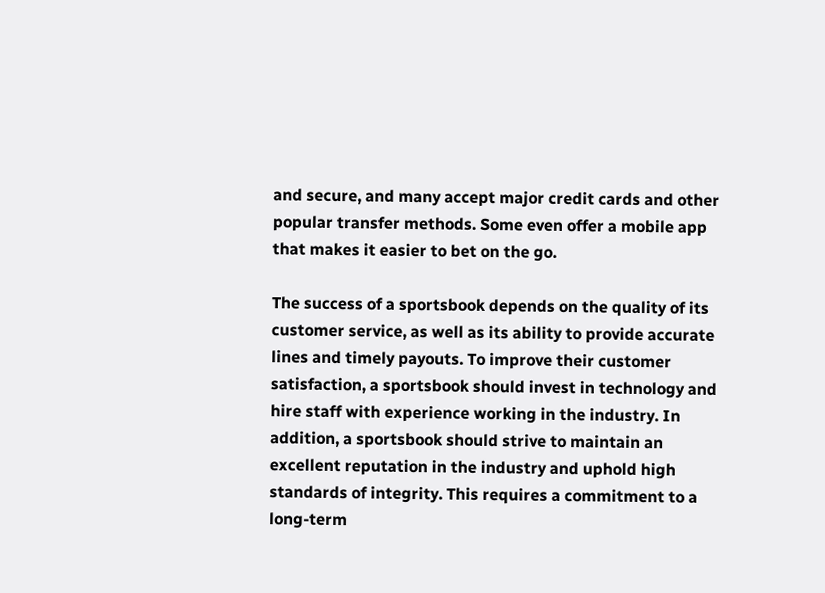and secure, and many accept major credit cards and other popular transfer methods. Some even offer a mobile app that makes it easier to bet on the go.

The success of a sportsbook depends on the quality of its customer service, as well as its ability to provide accurate lines and timely payouts. To improve their customer satisfaction, a sportsbook should invest in technology and hire staff with experience working in the industry. In addition, a sportsbook should strive to maintain an excellent reputation in the industry and uphold high standards of integrity. This requires a commitment to a long-term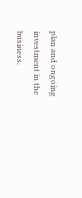plan and ongoing investment in the business.